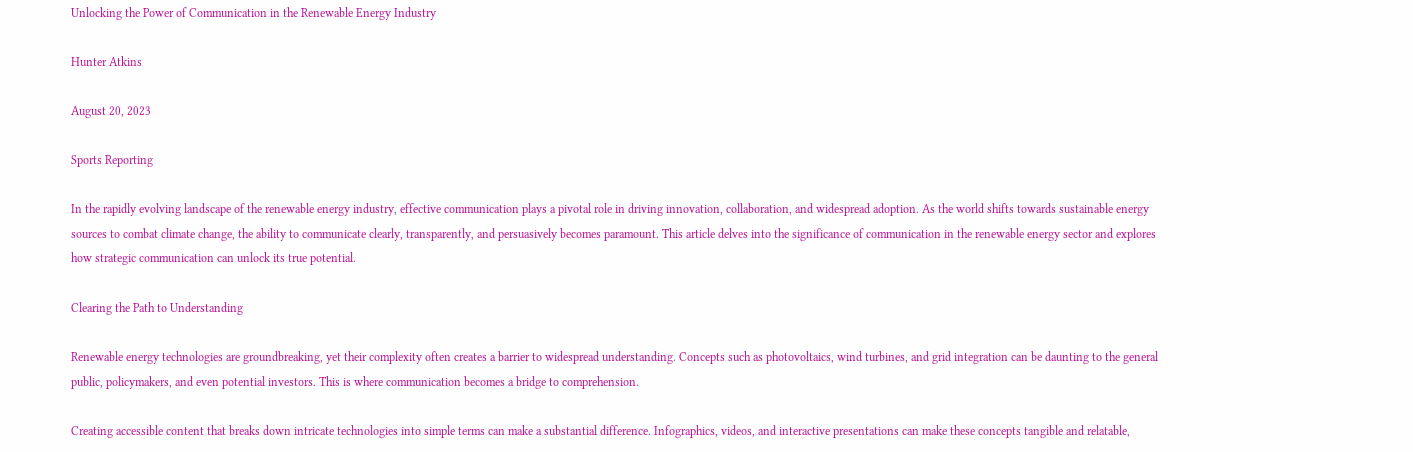Unlocking the Power of Communication in the Renewable Energy Industry

Hunter Atkins

August 20, 2023

Sports Reporting

In the rapidly evolving landscape of the renewable energy industry, effective communication plays a pivotal role in driving innovation, collaboration, and widespread adoption. As the world shifts towards sustainable energy sources to combat climate change, the ability to communicate clearly, transparently, and persuasively becomes paramount. This article delves into the significance of communication in the renewable energy sector and explores how strategic communication can unlock its true potential.

Clearing the Path to Understanding

Renewable energy technologies are groundbreaking, yet their complexity often creates a barrier to widespread understanding. Concepts such as photovoltaics, wind turbines, and grid integration can be daunting to the general public, policymakers, and even potential investors. This is where communication becomes a bridge to comprehension.

Creating accessible content that breaks down intricate technologies into simple terms can make a substantial difference. Infographics, videos, and interactive presentations can make these concepts tangible and relatable,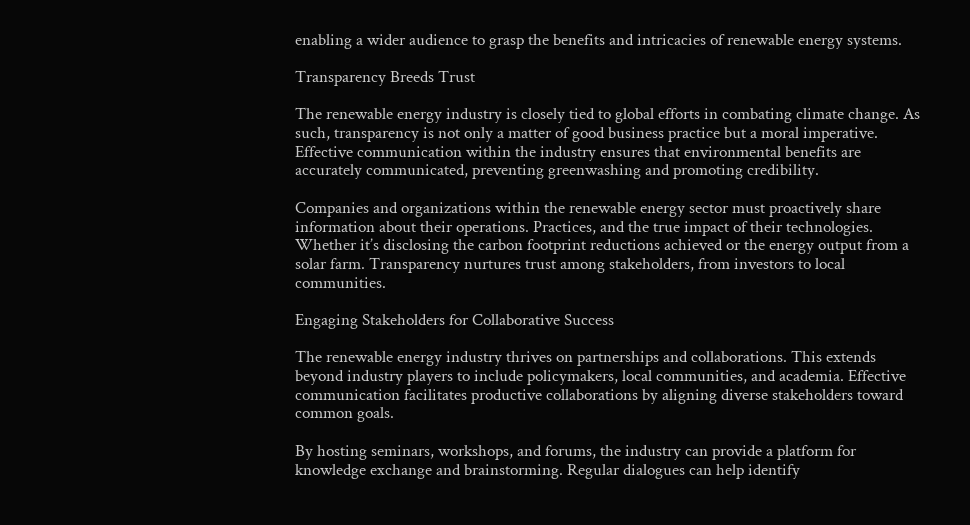enabling a wider audience to grasp the benefits and intricacies of renewable energy systems.

Transparency Breeds Trust

The renewable energy industry is closely tied to global efforts in combating climate change. As such, transparency is not only a matter of good business practice but a moral imperative. Effective communication within the industry ensures that environmental benefits are accurately communicated, preventing greenwashing and promoting credibility.

Companies and organizations within the renewable energy sector must proactively share information about their operations. Practices, and the true impact of their technologies. Whether it’s disclosing the carbon footprint reductions achieved or the energy output from a solar farm. Transparency nurtures trust among stakeholders, from investors to local communities.

Engaging Stakeholders for Collaborative Success

The renewable energy industry thrives on partnerships and collaborations. This extends beyond industry players to include policymakers, local communities, and academia. Effective communication facilitates productive collaborations by aligning diverse stakeholders toward common goals.

By hosting seminars, workshops, and forums, the industry can provide a platform for knowledge exchange and brainstorming. Regular dialogues can help identify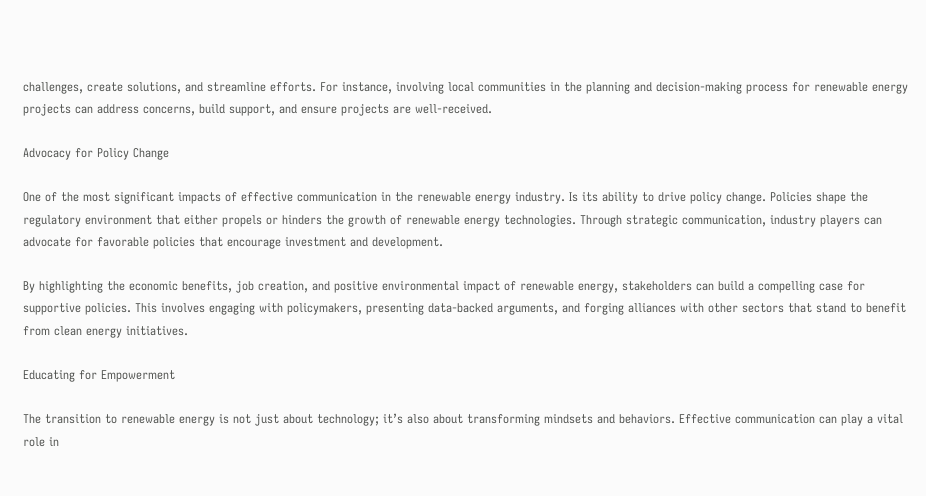challenges, create solutions, and streamline efforts. For instance, involving local communities in the planning and decision-making process for renewable energy projects can address concerns, build support, and ensure projects are well-received.

Advocacy for Policy Change

One of the most significant impacts of effective communication in the renewable energy industry. Is its ability to drive policy change. Policies shape the regulatory environment that either propels or hinders the growth of renewable energy technologies. Through strategic communication, industry players can advocate for favorable policies that encourage investment and development.

By highlighting the economic benefits, job creation, and positive environmental impact of renewable energy, stakeholders can build a compelling case for supportive policies. This involves engaging with policymakers, presenting data-backed arguments, and forging alliances with other sectors that stand to benefit from clean energy initiatives.

Educating for Empowerment

The transition to renewable energy is not just about technology; it’s also about transforming mindsets and behaviors. Effective communication can play a vital role in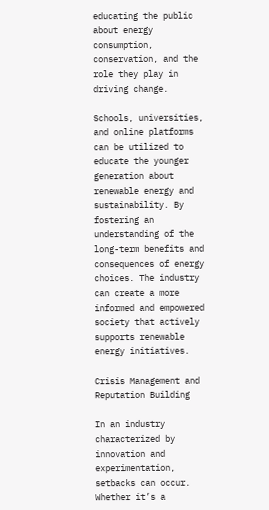educating the public about energy consumption, conservation, and the role they play in driving change.

Schools, universities, and online platforms can be utilized to educate the younger generation about renewable energy and sustainability. By fostering an understanding of the long-term benefits and consequences of energy choices. The industry can create a more informed and empowered society that actively supports renewable energy initiatives.

Crisis Management and Reputation Building

In an industry characterized by innovation and experimentation, setbacks can occur. Whether it’s a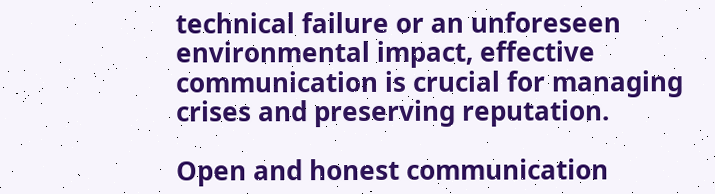technical failure or an unforeseen environmental impact, effective communication is crucial for managing crises and preserving reputation.

Open and honest communication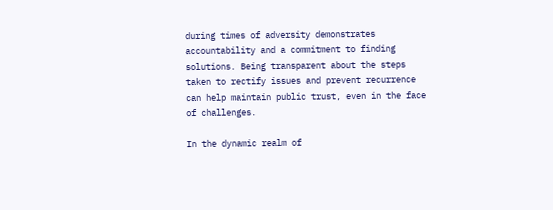during times of adversity demonstrates accountability and a commitment to finding solutions. Being transparent about the steps taken to rectify issues and prevent recurrence can help maintain public trust, even in the face of challenges.

In the dynamic realm of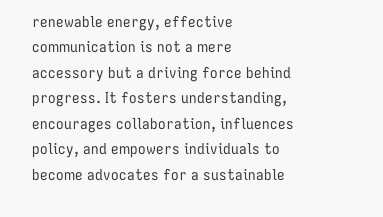renewable energy, effective communication is not a mere accessory but a driving force behind progress. It fosters understanding, encourages collaboration, influences policy, and empowers individuals to become advocates for a sustainable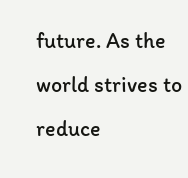future. As the world strives to reduce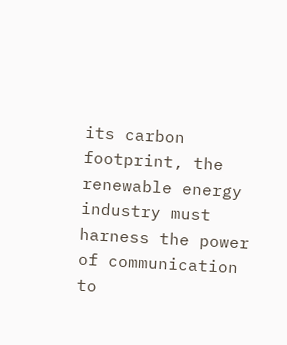its carbon footprint, the renewable energy industry must harness the power of communication to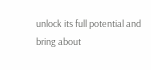unlock its full potential and bring about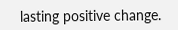lasting positive change.